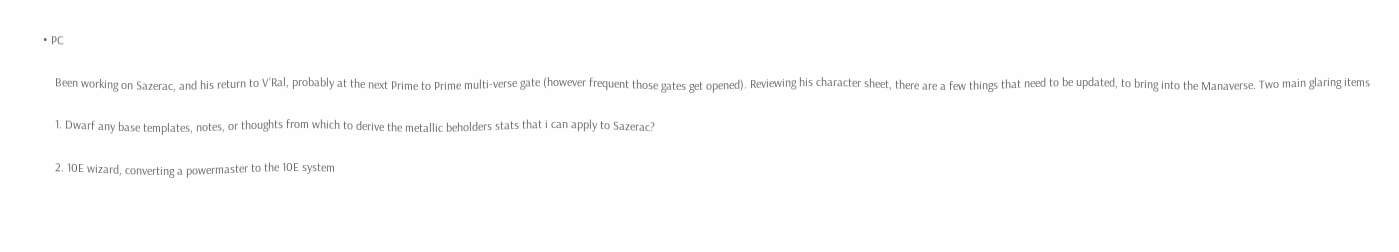• PC

    Been working on Sazerac, and his return to V’Ral, probably at the next Prime to Prime multi-verse gate (however frequent those gates get opened). Reviewing his character sheet, there are a few things that need to be updated, to bring into the Manaverse. Two main glaring items

    1. Dwarf any base templates, notes, or thoughts from which to derive the metallic beholders stats that i can apply to Sazerac?

    2. 10E wizard, converting a powermaster to the 10E system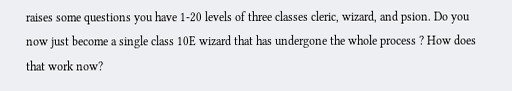raises some questions you have 1-20 levels of three classes cleric, wizard, and psion. Do you now just become a single class 10E wizard that has undergone the whole process ? How does that work now?